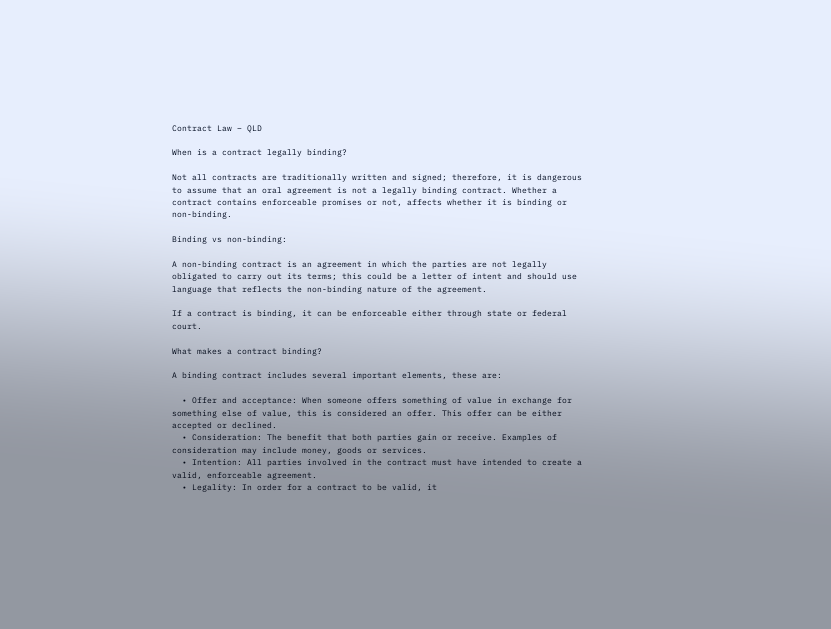Contract Law – QLD

When is a contract legally binding?

Not all contracts are traditionally written and signed; therefore, it is dangerous to assume that an oral agreement is not a legally binding contract. Whether a contract contains enforceable promises or not, affects whether it is binding or non-binding.

Binding vs non-binding:

A non-binding contract is an agreement in which the parties are not legally obligated to carry out its terms; this could be a letter of intent and should use language that reflects the non-binding nature of the agreement.

If a contract is binding, it can be enforceable either through state or federal court.

What makes a contract binding?

A binding contract includes several important elements, these are:

  • Offer and acceptance: When someone offers something of value in exchange for something else of value, this is considered an offer. This offer can be either accepted or declined.
  • Consideration: The benefit that both parties gain or receive. Examples of consideration may include money, goods or services.
  • Intention: All parties involved in the contract must have intended to create a valid, enforceable agreement.
  • Legality: In order for a contract to be valid, it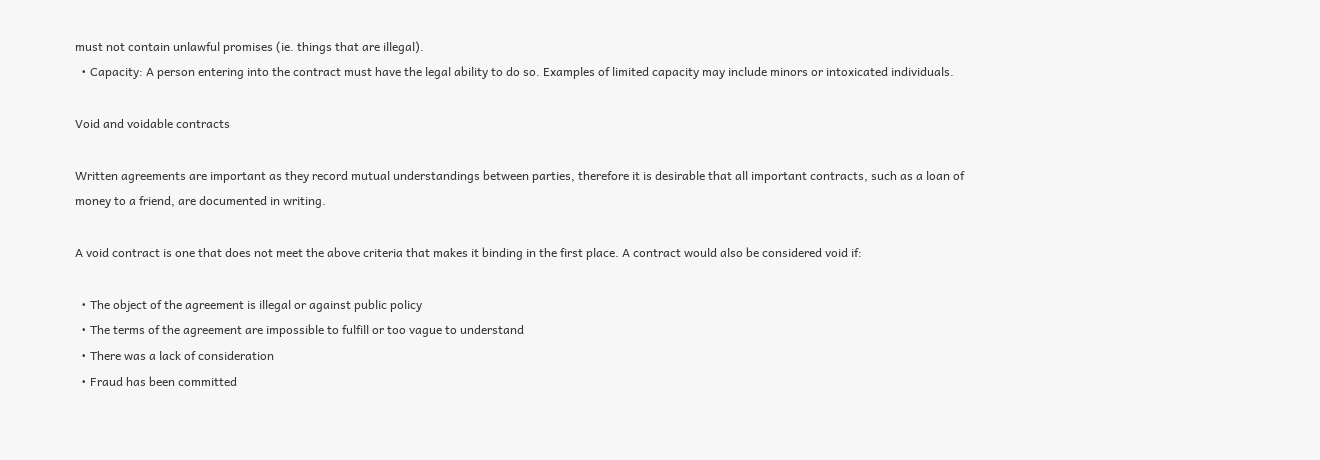must not contain unlawful promises (ie. things that are illegal).
  • Capacity: A person entering into the contract must have the legal ability to do so. Examples of limited capacity may include minors or intoxicated individuals.

Void and voidable contracts

Written agreements are important as they record mutual understandings between parties, therefore it is desirable that all important contracts, such as a loan of money to a friend, are documented in writing.

A void contract is one that does not meet the above criteria that makes it binding in the first place. A contract would also be considered void if:

  • The object of the agreement is illegal or against public policy
  • The terms of the agreement are impossible to fulfill or too vague to understand
  • There was a lack of consideration
  • Fraud has been committed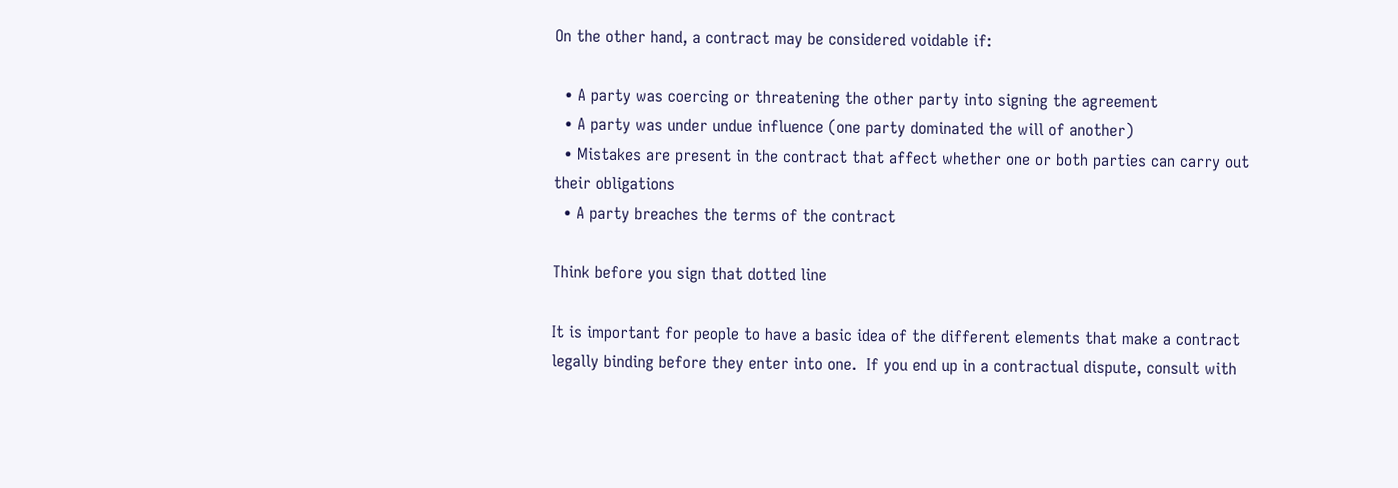On the other hand, a contract may be considered voidable if:

  • A party was coercing or threatening the other party into signing the agreement
  • A party was under undue influence (one party dominated the will of another)
  • Mistakes are present in the contract that affect whether one or both parties can carry out their obligations
  • A party breaches the terms of the contract

Think before you sign that dotted line

It is important for people to have a basic idea of the different elements that make a contract legally binding before they enter into one.  If you end up in a contractual dispute, consult with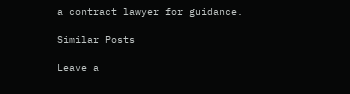a contract lawyer for guidance.

Similar Posts

Leave a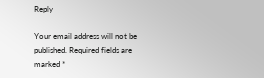Reply

Your email address will not be published. Required fields are marked *